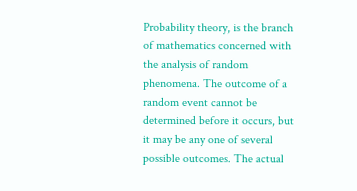Probability theory, is the branch of mathematics concerned with the analysis of random phenomena. The outcome of a random event cannot be determined before it occurs, but it may be any one of several possible outcomes. The actual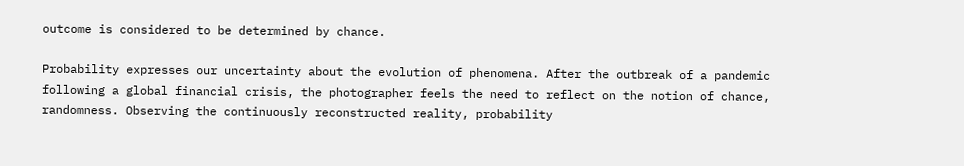outcome is considered to be determined by chance.

Probability expresses our uncertainty about the evolution of phenomena. After the outbreak of a pandemic following a global financial crisis, the photographer feels the need to reflect on the notion of chance, randomness. Observing the continuously reconstructed reality, probability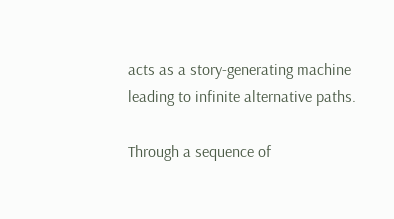acts as a story-generating machine leading to infinite alternative paths.

Through a sequence of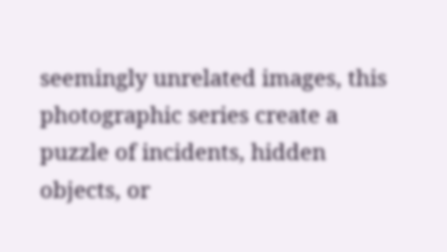seemingly unrelated images, this photographic series create a puzzle of incidents, hidden objects, or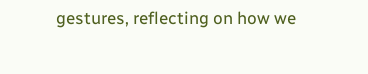gestures, reflecting on how we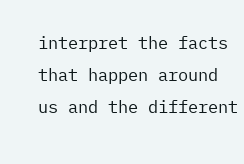interpret the facts that happen around us and the different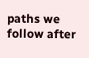paths we follow after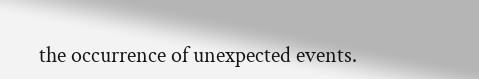the occurrence of unexpected events.